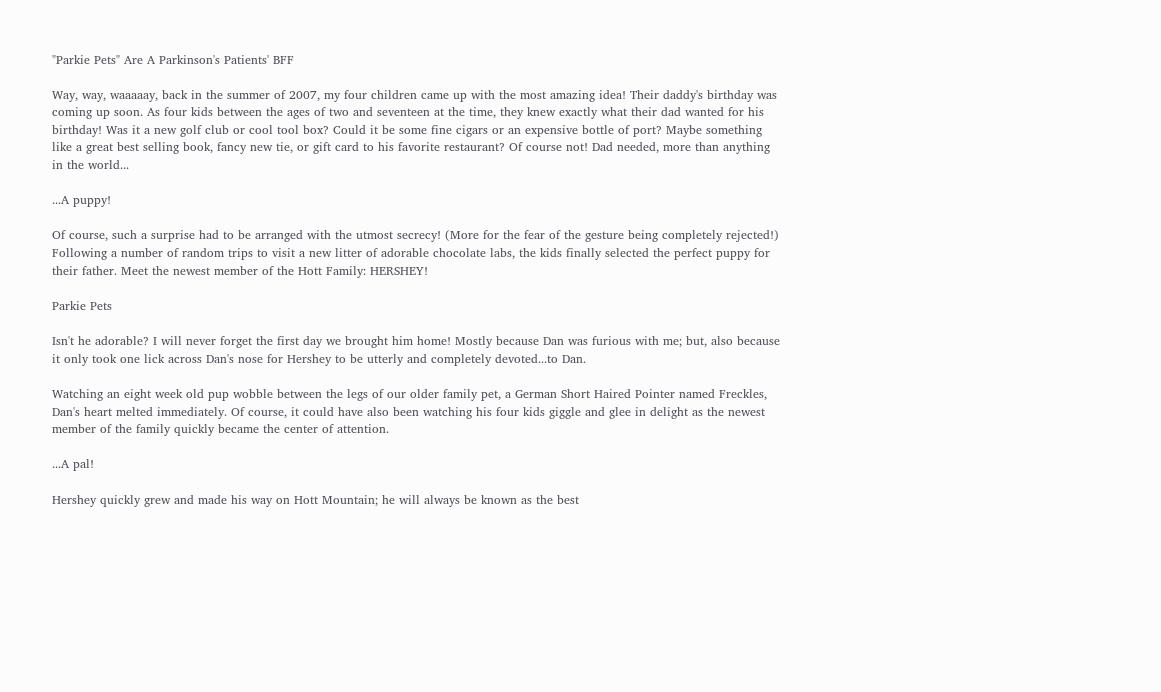"Parkie Pets" Are A Parkinson's Patients' BFF

Way, way, waaaaay, back in the summer of 2007, my four children came up with the most amazing idea! Their daddy's birthday was coming up soon. As four kids between the ages of two and seventeen at the time, they knew exactly what their dad wanted for his birthday! Was it a new golf club or cool tool box? Could it be some fine cigars or an expensive bottle of port? Maybe something like a great best selling book, fancy new tie, or gift card to his favorite restaurant? Of course not! Dad needed, more than anything in the world...

...A puppy!

Of course, such a surprise had to be arranged with the utmost secrecy! (More for the fear of the gesture being completely rejected!) Following a number of random trips to visit a new litter of adorable chocolate labs, the kids finally selected the perfect puppy for their father. Meet the newest member of the Hott Family: HERSHEY!

Parkie Pets

Isn't he adorable? I will never forget the first day we brought him home! Mostly because Dan was furious with me; but, also because it only took one lick across Dan's nose for Hershey to be utterly and completely devoted...to Dan.

Watching an eight week old pup wobble between the legs of our older family pet, a German Short Haired Pointer named Freckles, Dan's heart melted immediately. Of course, it could have also been watching his four kids giggle and glee in delight as the newest member of the family quickly became the center of attention.

...A pal!

Hershey quickly grew and made his way on Hott Mountain; he will always be known as the best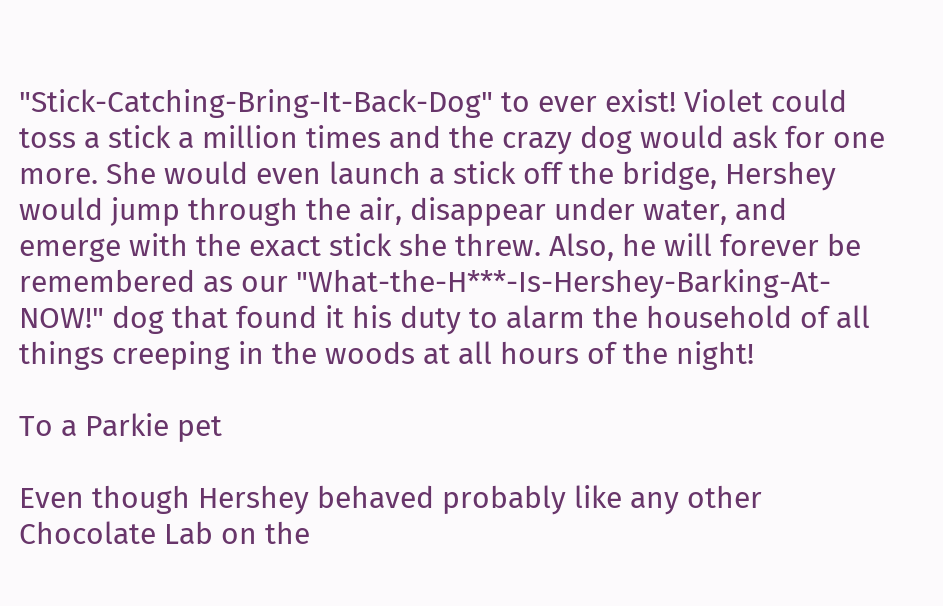"Stick-Catching-Bring-It-Back-Dog" to ever exist! Violet could toss a stick a million times and the crazy dog would ask for one more. She would even launch a stick off the bridge, Hershey would jump through the air, disappear under water, and emerge with the exact stick she threw. Also, he will forever be remembered as our "What-the-H***-Is-Hershey-Barking-At-NOW!" dog that found it his duty to alarm the household of all things creeping in the woods at all hours of the night!

To a Parkie pet

Even though Hershey behaved probably like any other Chocolate Lab on the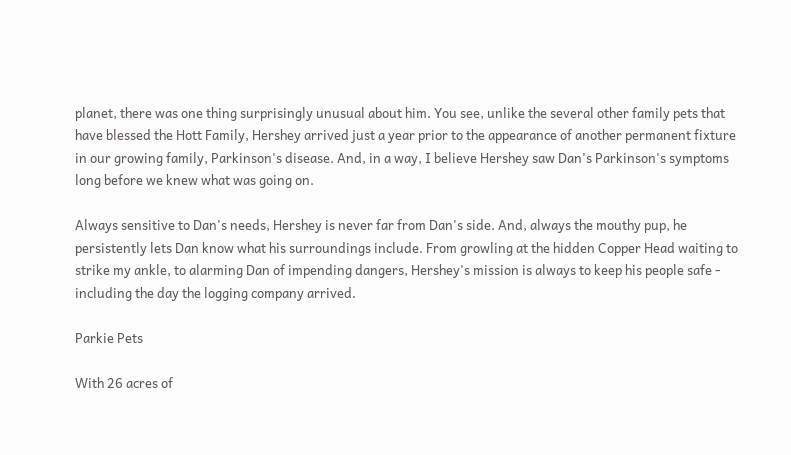planet, there was one thing surprisingly unusual about him. You see, unlike the several other family pets that have blessed the Hott Family, Hershey arrived just a year prior to the appearance of another permanent fixture in our growing family, Parkinson's disease. And, in a way, I believe Hershey saw Dan's Parkinson's symptoms long before we knew what was going on.

Always sensitive to Dan's needs, Hershey is never far from Dan's side. And, always the mouthy pup, he persistently lets Dan know what his surroundings include. From growling at the hidden Copper Head waiting to strike my ankle, to alarming Dan of impending dangers, Hershey's mission is always to keep his people safe - including the day the logging company arrived.

Parkie Pets

With 26 acres of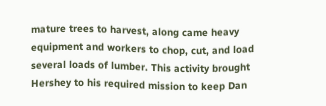mature trees to harvest, along came heavy equipment and workers to chop, cut, and load several loads of lumber. This activity brought Hershey to his required mission to keep Dan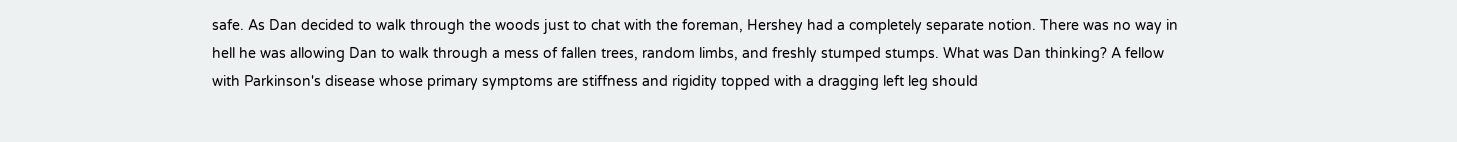safe. As Dan decided to walk through the woods just to chat with the foreman, Hershey had a completely separate notion. There was no way in hell he was allowing Dan to walk through a mess of fallen trees, random limbs, and freshly stumped stumps. What was Dan thinking? A fellow with Parkinson's disease whose primary symptoms are stiffness and rigidity topped with a dragging left leg should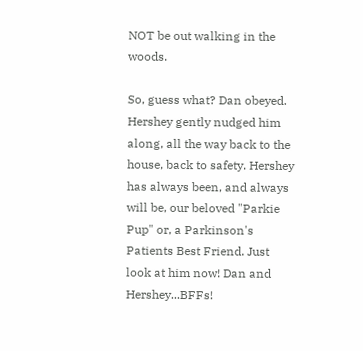NOT be out walking in the woods.

So, guess what? Dan obeyed. Hershey gently nudged him along, all the way back to the house, back to safety. Hershey has always been, and always will be, our beloved "Parkie Pup" or, a Parkinson's Patients Best Friend. Just look at him now! Dan and Hershey...BFFs!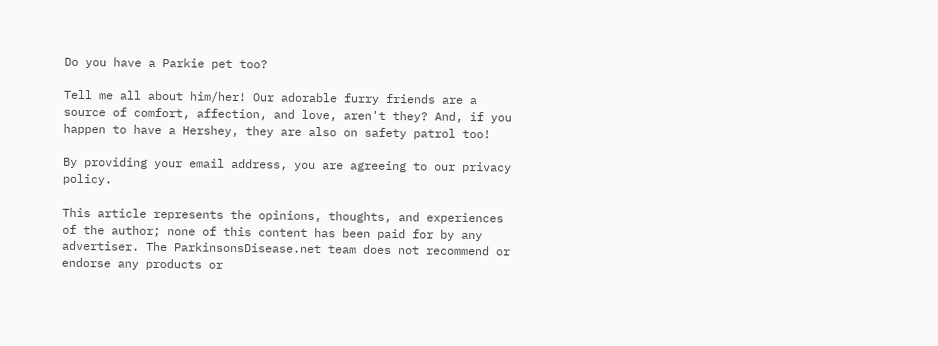Do you have a Parkie pet too?

Tell me all about him/her! Our adorable furry friends are a source of comfort, affection, and love, aren't they? And, if you happen to have a Hershey, they are also on safety patrol too!

By providing your email address, you are agreeing to our privacy policy.

This article represents the opinions, thoughts, and experiences of the author; none of this content has been paid for by any advertiser. The ParkinsonsDisease.net team does not recommend or endorse any products or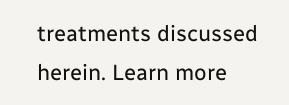treatments discussed herein. Learn more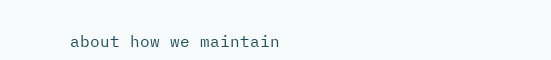about how we maintain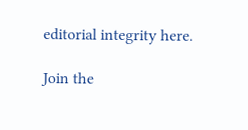editorial integrity here.

Join the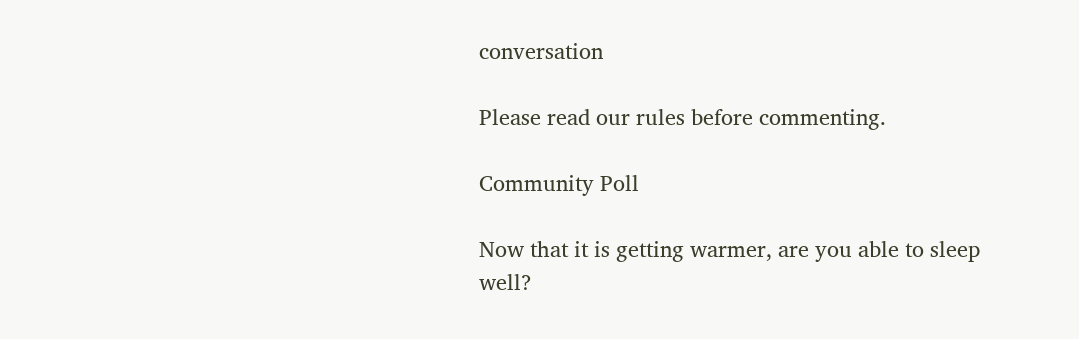conversation

Please read our rules before commenting.

Community Poll

Now that it is getting warmer, are you able to sleep well?